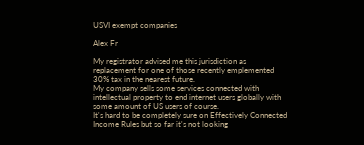USVI exempt companies

Alex Fr

My registrator advised me this jurisdiction as replacement for one of those recently emplemented 30% tax in the nearest future.
My company sells some services connected with intellectual property to end internet users globally with some amount of US users of course.
It's hard to be completely sure on Effectively Connected Income Rules but so far it's not looking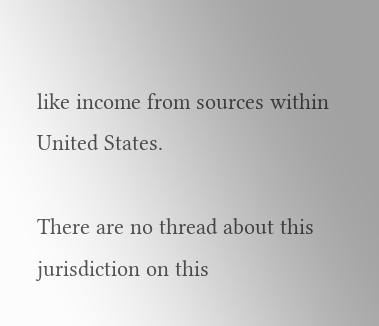like income from sources within United States.

There are no thread about this jurisdiction on this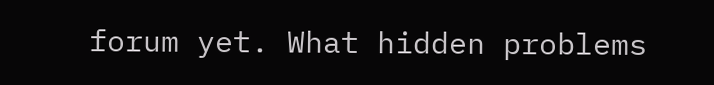forum yet. What hidden problems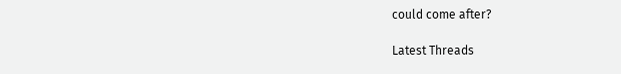could come after?

Latest Threads